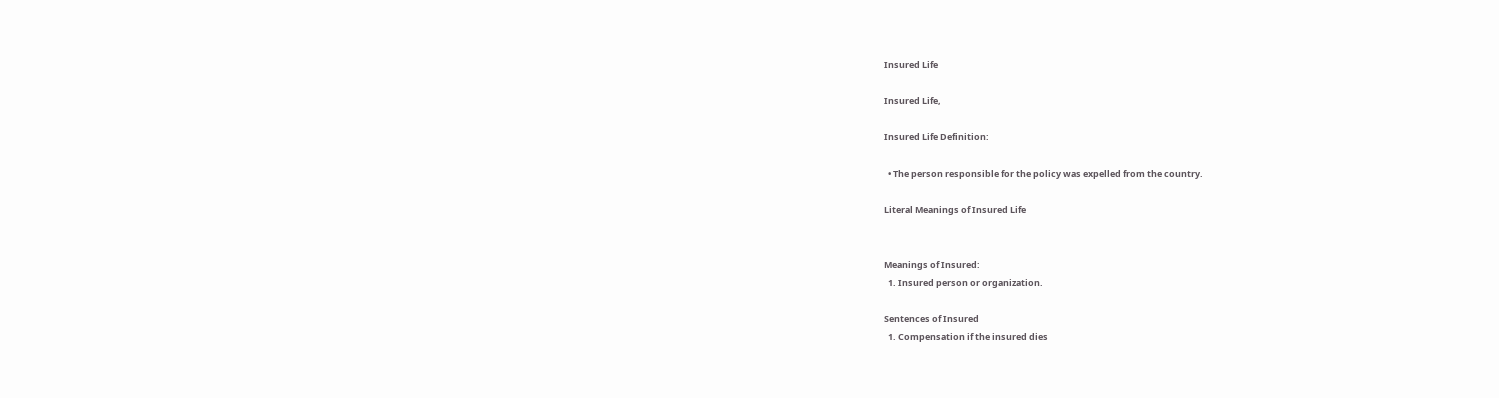Insured Life

Insured Life,

Insured Life Definition:

  • The person responsible for the policy was expelled from the country.

Literal Meanings of Insured Life


Meanings of Insured:
  1. Insured person or organization.

Sentences of Insured
  1. Compensation if the insured dies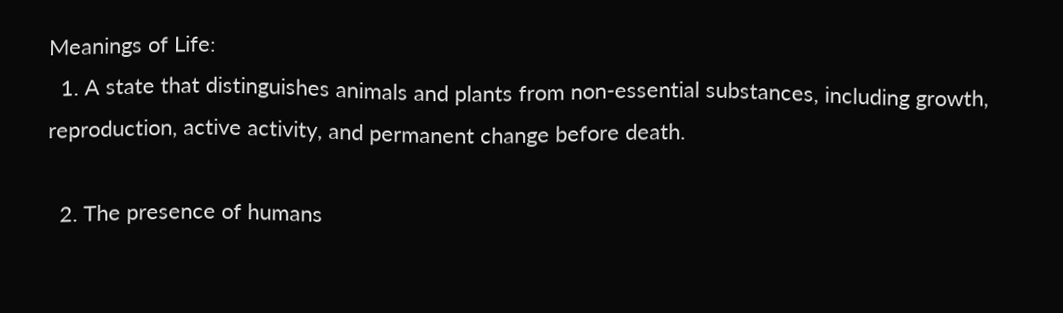Meanings of Life:
  1. A state that distinguishes animals and plants from non-essential substances, including growth, reproduction, active activity, and permanent change before death.

  2. The presence of humans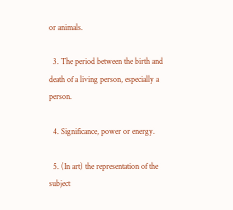or animals.

  3. The period between the birth and death of a living person, especially a person.

  4. Significance, power or energy.

  5. (In art) the representation of the subject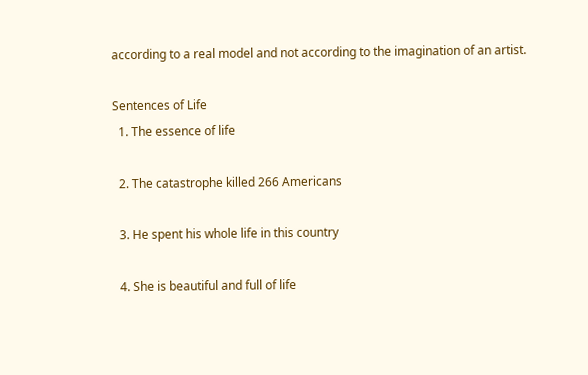according to a real model and not according to the imagination of an artist.

Sentences of Life
  1. The essence of life

  2. The catastrophe killed 266 Americans

  3. He spent his whole life in this country

  4. She is beautiful and full of life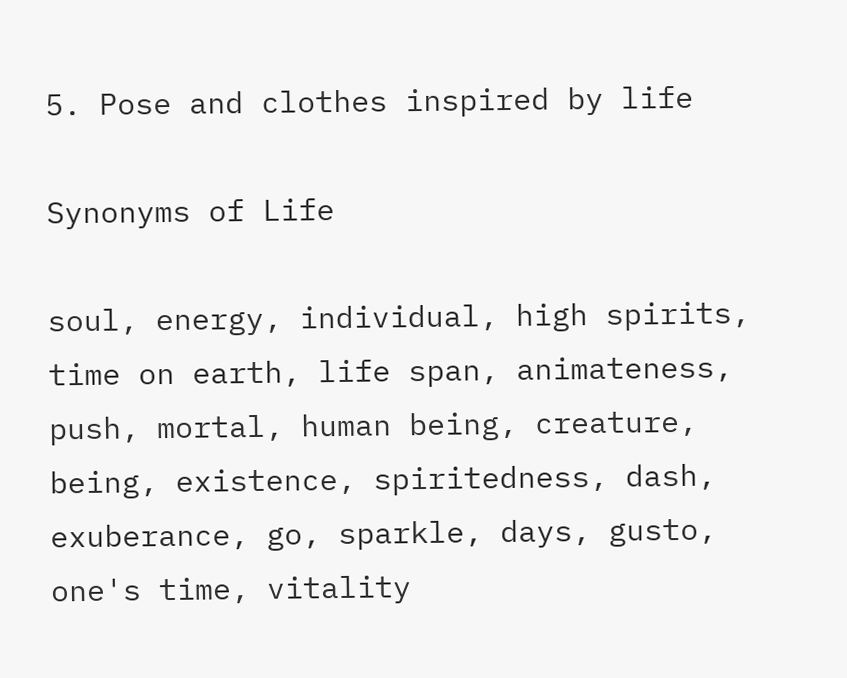5. Pose and clothes inspired by life

Synonyms of Life

soul, energy, individual, high spirits, time on earth, life span, animateness, push, mortal, human being, creature, being, existence, spiritedness, dash, exuberance, go, sparkle, days, gusto, one's time, vitality